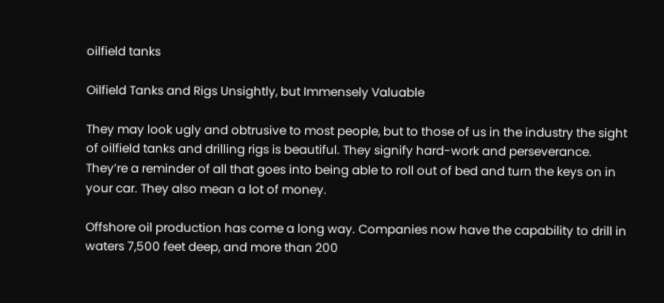oilfield tanks

Oilfield Tanks and Rigs Unsightly, but Immensely Valuable

They may look ugly and obtrusive to most people, but to those of us in the industry the sight of oilfield tanks and drilling rigs is beautiful. They signify hard-work and perseverance. They’re a reminder of all that goes into being able to roll out of bed and turn the keys on in your car. They also mean a lot of money.

Offshore oil production has come a long way. Companies now have the capability to drill in waters 7,500 feet deep, and more than 200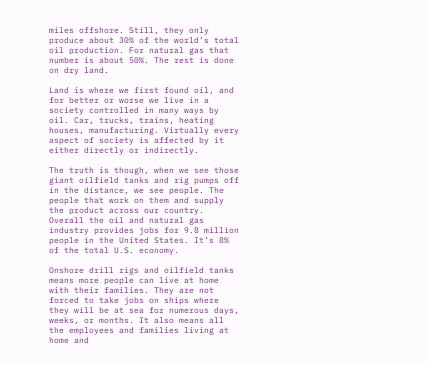miles offshore. Still, they only produce about 30% of the world’s total oil production. For natural gas that number is about 50%. The rest is done on dry land.

Land is where we first found oil, and for better or worse we live in a society controlled in many ways by oil. Car, trucks, trains, heating houses, manufacturing. Virtually every aspect of society is affected by it either directly or indirectly.

The truth is though, when we see those giant oilfield tanks and rig pumps off in the distance, we see people. The people that work on them and supply the product across our country. Overall the oil and natural gas industry provides jobs for 9.8 million people in the United States. It’s 8% of the total U.S. economy.

Onshore drill rigs and oilfield tanks means more people can live at home with their families. They are not forced to take jobs on ships where they will be at sea for numerous days, weeks, or months. It also means all the employees and families living at home and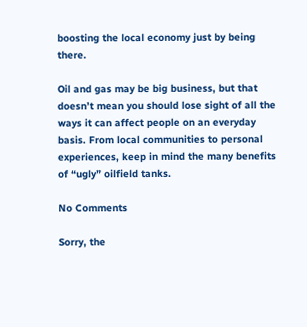boosting the local economy just by being there.

Oil and gas may be big business, but that doesn’t mean you should lose sight of all the ways it can affect people on an everyday basis. From local communities to personal experiences, keep in mind the many benefits of “ugly” oilfield tanks.

No Comments

Sorry, the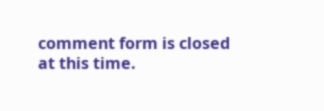comment form is closed at this time.